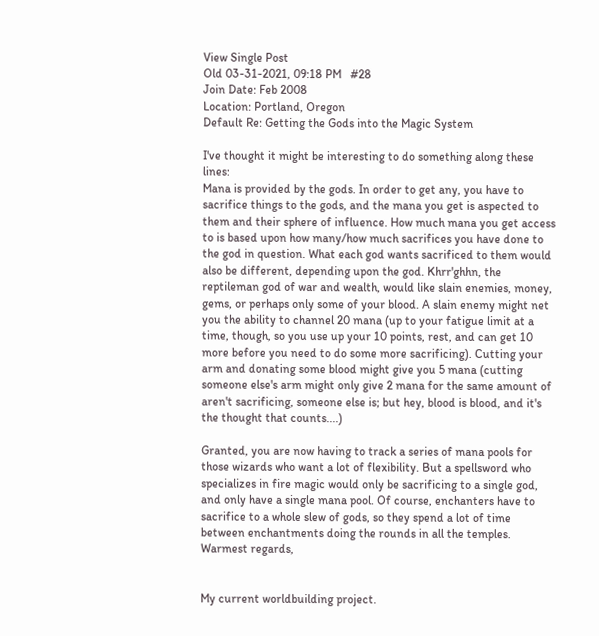View Single Post
Old 03-31-2021, 09:18 PM   #28
Join Date: Feb 2008
Location: Portland, Oregon
Default Re: Getting the Gods into the Magic System

I've thought it might be interesting to do something along these lines:
Mana is provided by the gods. In order to get any, you have to sacrifice things to the gods, and the mana you get is aspected to them and their sphere of influence. How much mana you get access to is based upon how many/how much sacrifices you have done to the god in question. What each god wants sacrificed to them would also be different, depending upon the god. Khrr'ghhn, the reptileman god of war and wealth, would like slain enemies, money, gems, or perhaps only some of your blood. A slain enemy might net you the ability to channel 20 mana (up to your fatigue limit at a time, though, so you use up your 10 points, rest, and can get 10 more before you need to do some more sacrificing). Cutting your arm and donating some blood might give you 5 mana (cutting someone else's arm might only give 2 mana for the same amount of aren't sacrificing, someone else is; but hey, blood is blood, and it's the thought that counts....)

Granted, you are now having to track a series of mana pools for those wizards who want a lot of flexibility. But a spellsword who specializes in fire magic would only be sacrificing to a single god, and only have a single mana pool. Of course, enchanters have to sacrifice to a whole slew of gods, so they spend a lot of time between enchantments doing the rounds in all the temples.
Warmest regards,


My current worldbuilding project.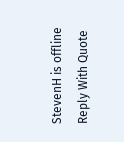StevenH is offline   Reply With Quote